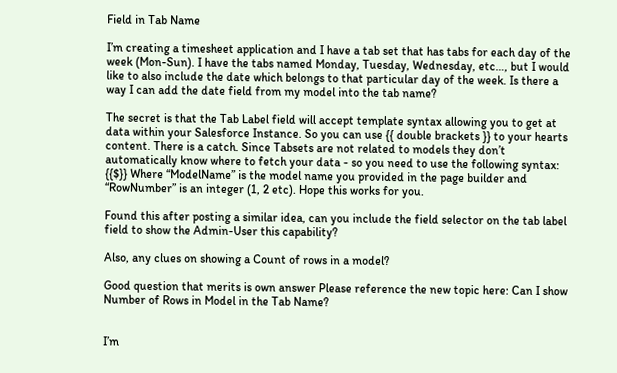Field in Tab Name

I’m creating a timesheet application and I have a tab set that has tabs for each day of the week (Mon-Sun). I have the tabs named Monday, Tuesday, Wednesday, etc…, but I would like to also include the date which belongs to that particular day of the week. Is there a way I can add the date field from my model into the tab name?

The secret is that the Tab Label field will accept template syntax allowing you to get at data within your Salesforce Instance. So you can use {{ double brackets }} to your hearts content. There is a catch. Since Tabsets are not related to models they don’t automatically know where to fetch your data - so you need to use the following syntax: {{$}} Where “ModelName” is the model name you provided in the page builder and “RowNumber” is an integer (1, 2 etc). Hope this works for you.

Found this after posting a similar idea, can you include the field selector on the tab label field to show the Admin-User this capability?

Also, any clues on showing a Count of rows in a model?

Good question that merits is own answer Please reference the new topic here: Can I show Number of Rows in Model in the Tab Name?


I’m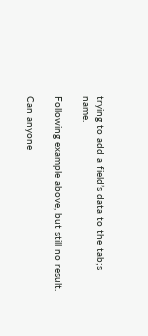trying to add a field’s data to the tab;s name.

Following example above, but still no result.

Can anyone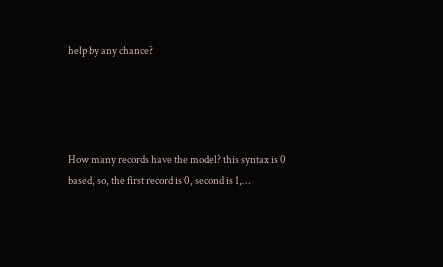help by any chance?




How many records have the model? this syntax is 0 based, so, the first record is 0, second is 1,…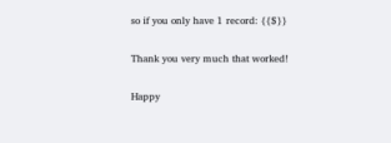so if you only have 1 record: {{$}}

Thank you very much that worked!

Happy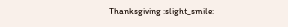Thanksgiving :slight_smile: